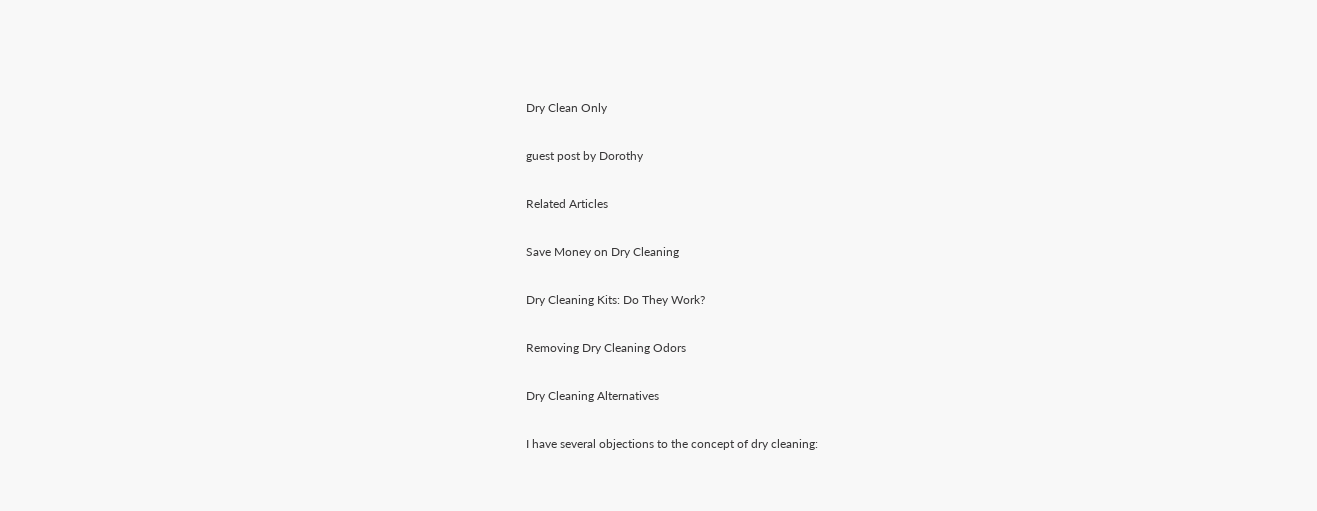Dry Clean Only

guest post by Dorothy

Related Articles

Save Money on Dry Cleaning

Dry Cleaning Kits: Do They Work?

Removing Dry Cleaning Odors

Dry Cleaning Alternatives

I have several objections to the concept of dry cleaning: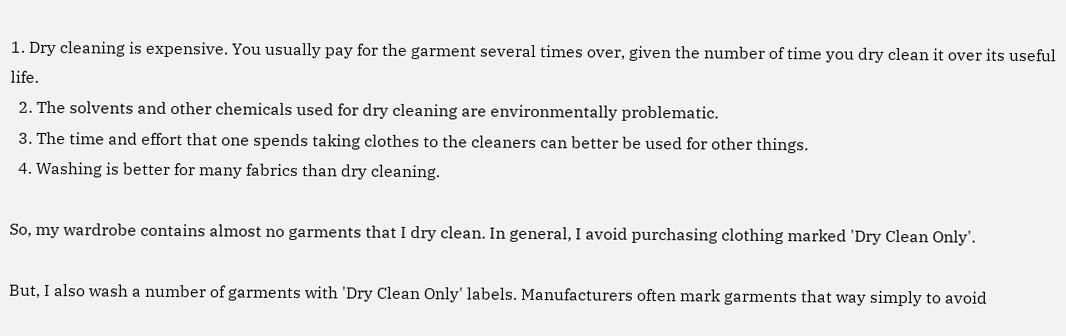1. Dry cleaning is expensive. You usually pay for the garment several times over, given the number of time you dry clean it over its useful life.
  2. The solvents and other chemicals used for dry cleaning are environmentally problematic.
  3. The time and effort that one spends taking clothes to the cleaners can better be used for other things.
  4. Washing is better for many fabrics than dry cleaning.

So, my wardrobe contains almost no garments that I dry clean. In general, I avoid purchasing clothing marked 'Dry Clean Only'.

But, I also wash a number of garments with 'Dry Clean Only' labels. Manufacturers often mark garments that way simply to avoid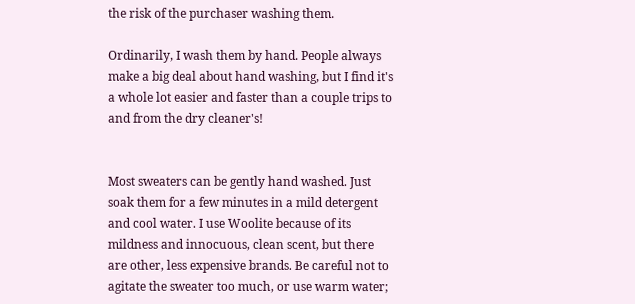the risk of the purchaser washing them.

Ordinarily, I wash them by hand. People always make a big deal about hand washing, but I find it's a whole lot easier and faster than a couple trips to and from the dry cleaner's!


Most sweaters can be gently hand washed. Just soak them for a few minutes in a mild detergent and cool water. I use Woolite because of its mildness and innocuous, clean scent, but there are other, less expensive brands. Be careful not to agitate the sweater too much, or use warm water;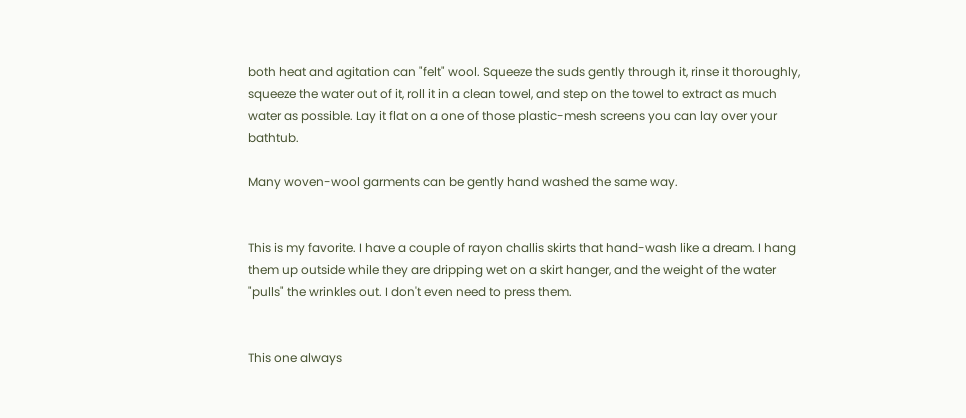both heat and agitation can "felt" wool. Squeeze the suds gently through it, rinse it thoroughly, squeeze the water out of it, roll it in a clean towel, and step on the towel to extract as much water as possible. Lay it flat on a one of those plastic-mesh screens you can lay over your bathtub.

Many woven-wool garments can be gently hand washed the same way.


This is my favorite. I have a couple of rayon challis skirts that hand-wash like a dream. I hang them up outside while they are dripping wet on a skirt hanger, and the weight of the water "pulls" the wrinkles out. I don't even need to press them.


This one always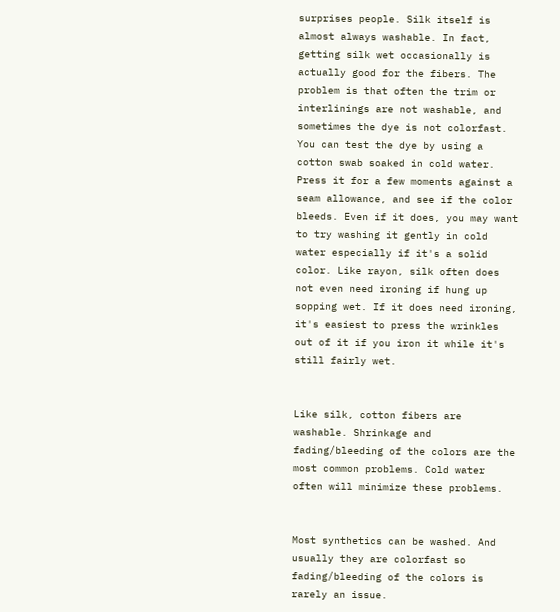surprises people. Silk itself is almost always washable. In fact, getting silk wet occasionally is actually good for the fibers. The problem is that often the trim or interlinings are not washable, and sometimes the dye is not colorfast. You can test the dye by using a cotton swab soaked in cold water. Press it for a few moments against a seam allowance, and see if the color bleeds. Even if it does, you may want to try washing it gently in cold water especially if it's a solid color. Like rayon, silk often does not even need ironing if hung up sopping wet. If it does need ironing, it's easiest to press the wrinkles out of it if you iron it while it's still fairly wet.


Like silk, cotton fibers are washable. Shrinkage and fading/bleeding of the colors are the most common problems. Cold water often will minimize these problems.


Most synthetics can be washed. And usually they are colorfast so fading/bleeding of the colors is rarely an issue.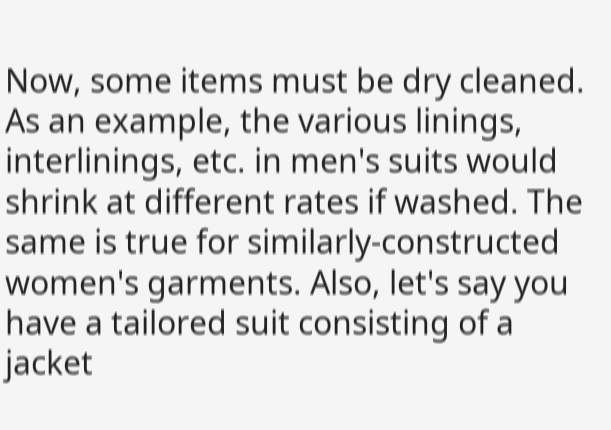Now, some items must be dry cleaned. As an example, the various linings, interlinings, etc. in men's suits would shrink at different rates if washed. The same is true for similarly-constructed women's garments. Also, let's say you have a tailored suit consisting of a jacket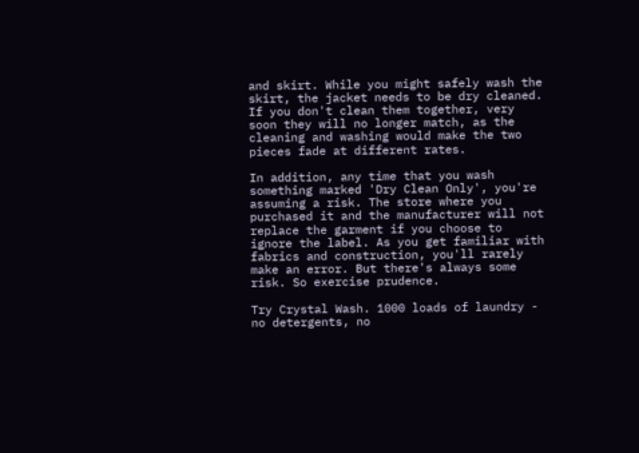and skirt. While you might safely wash the skirt, the jacket needs to be dry cleaned. If you don't clean them together, very soon they will no longer match, as the cleaning and washing would make the two pieces fade at different rates.

In addition, any time that you wash something marked 'Dry Clean Only', you're assuming a risk. The store where you purchased it and the manufacturer will not replace the garment if you choose to ignore the label. As you get familiar with fabrics and construction, you'll rarely make an error. But there's always some risk. So exercise prudence.

Try Crystal Wash. 1000 loads of laundry - no detergents, no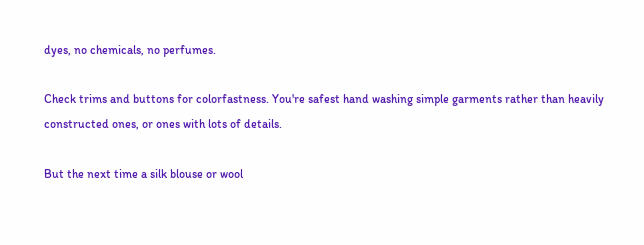dyes, no chemicals, no perfumes.

Check trims and buttons for colorfastness. You're safest hand washing simple garments rather than heavily constructed ones, or ones with lots of details.

But the next time a silk blouse or wool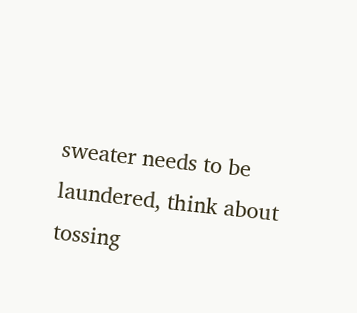sweater needs to be laundered, think about tossing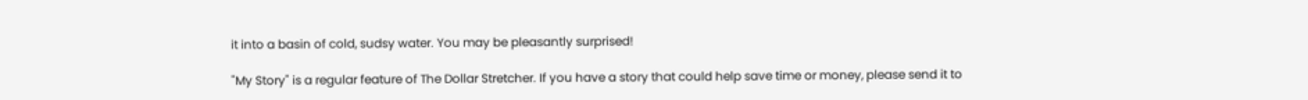it into a basin of cold, sudsy water. You may be pleasantly surprised!

"My Story" is a regular feature of The Dollar Stretcher. If you have a story that could help save time or money, please send it to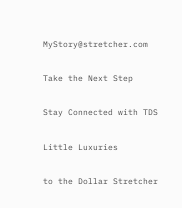MyStory@stretcher.com

Take the Next Step

Stay Connected with TDS

Little Luxuries

to the Dollar Stretcher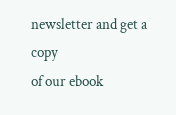newsletter and get a copy
of our ebook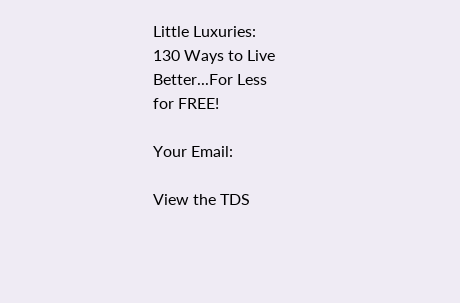Little Luxuries:
130 Ways to Live Better...For Less
for FREE!

Your Email:

View the TDS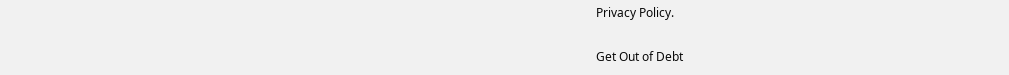Privacy Policy.

Get Out of Debt